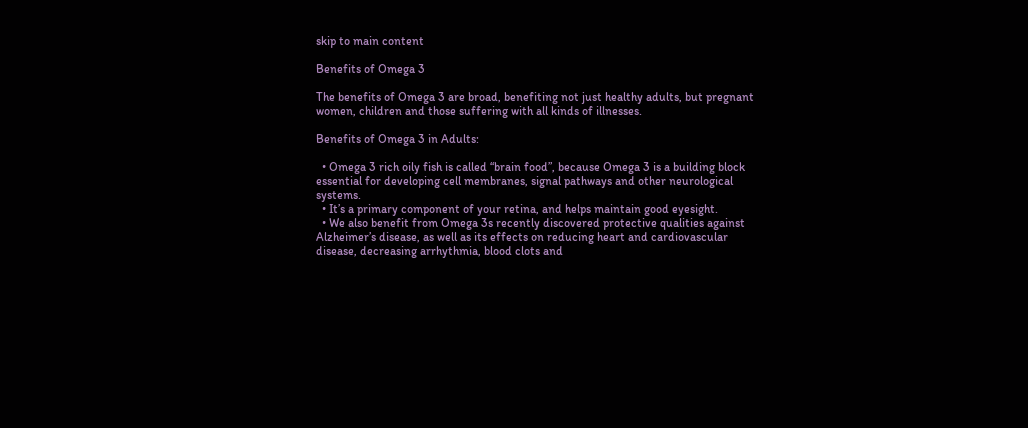skip to main content

Benefits of Omega 3

The benefits of Omega 3 are broad, benefiting not just healthy adults, but pregnant women, children and those suffering with all kinds of illnesses.

Benefits of Omega 3 in Adults:

  • Omega 3 rich oily fish is called “brain food”, because Omega 3 is a building block essential for developing cell membranes, signal pathways and other neurological systems.
  • It’s a primary component of your retina, and helps maintain good eyesight.
  • We also benefit from Omega 3s recently discovered protective qualities against Alzheimer’s disease, as well as its effects on reducing heart and cardiovascular disease, decreasing arrhythmia, blood clots and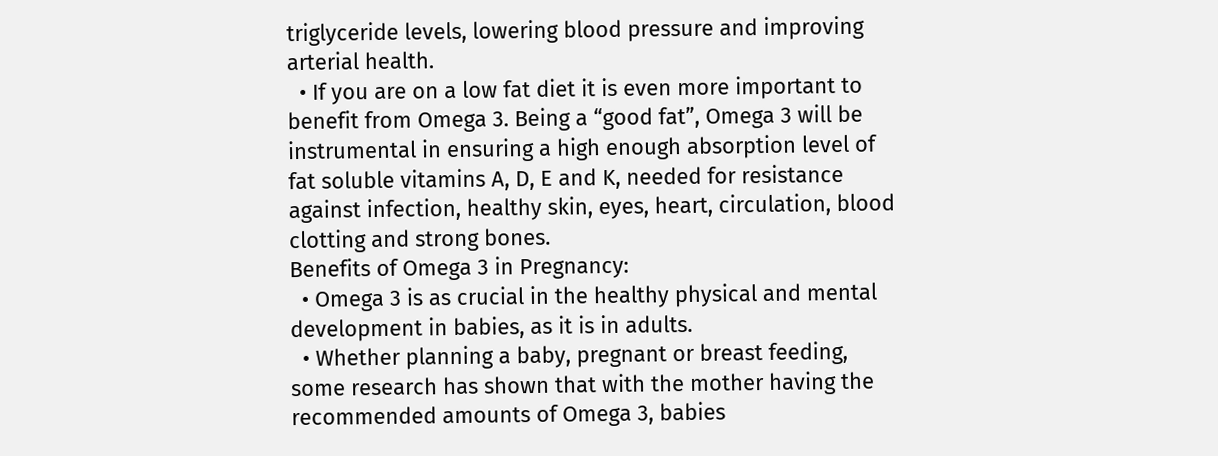triglyceride levels, lowering blood pressure and improving arterial health.
  • If you are on a low fat diet it is even more important to benefit from Omega 3. Being a “good fat”, Omega 3 will be instrumental in ensuring a high enough absorption level of fat soluble vitamins A, D, E and K, needed for resistance against infection, healthy skin, eyes, heart, circulation, blood clotting and strong bones.
Benefits of Omega 3 in Pregnancy:
  • Omega 3 is as crucial in the healthy physical and mental development in babies, as it is in adults.
  • Whether planning a baby, pregnant or breast feeding, some research has shown that with the mother having the recommended amounts of Omega 3, babies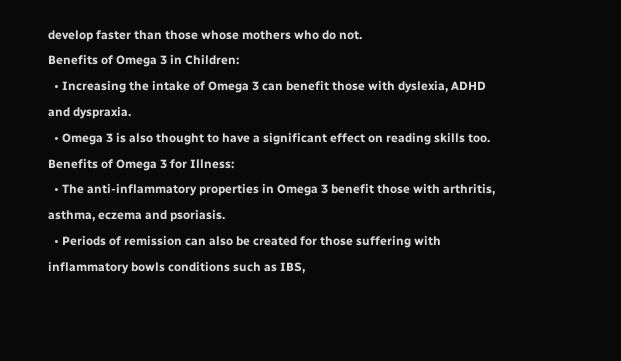develop faster than those whose mothers who do not.
Benefits of Omega 3 in Children:
  • Increasing the intake of Omega 3 can benefit those with dyslexia, ADHD and dyspraxia.
  • Omega 3 is also thought to have a significant effect on reading skills too.
Benefits of Omega 3 for Illness:
  • The anti-inflammatory properties in Omega 3 benefit those with arthritis, asthma, eczema and psoriasis.
  • Periods of remission can also be created for those suffering with inflammatory bowls conditions such as IBS,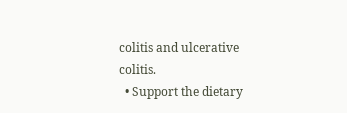colitis and ulcerative colitis.
  • Support the dietary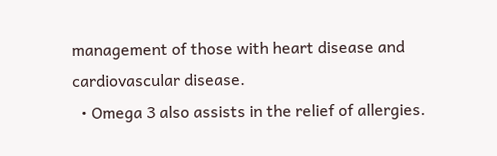management of those with heart disease and cardiovascular disease.
  • Omega 3 also assists in the relief of allergies.